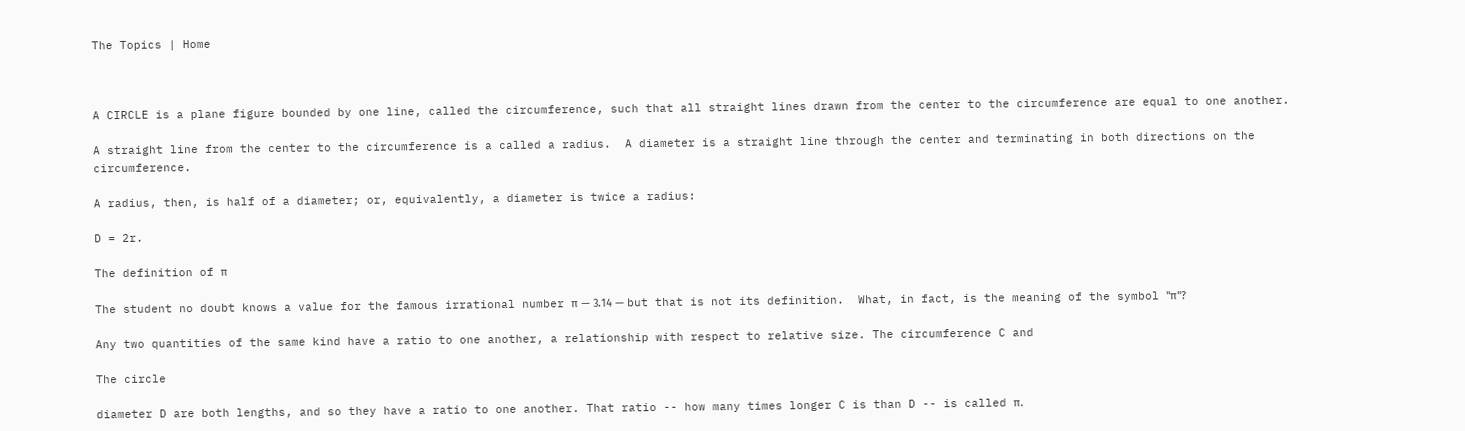The Topics | Home



A CIRCLE is a plane figure bounded by one line, called the circumference, such that all straight lines drawn from the center to the circumference are equal to one another.

A straight line from the center to the circumference is a called a radius.  A diameter is a straight line through the center and terminating in both directions on the circumference.

A radius, then, is half of a diameter; or, equivalently, a diameter is twice a radius:

D = 2r.

The definition of π

The student no doubt knows a value for the famous irrational number π — 3.14 — but that is not its definition.  What, in fact, is the meaning of the symbol "π"?

Any two quantities of the same kind have a ratio to one another, a relationship with respect to relative size. The circumference C and

The circle

diameter D are both lengths, and so they have a ratio to one another. That ratio -- how many times longer C is than D -- is called π.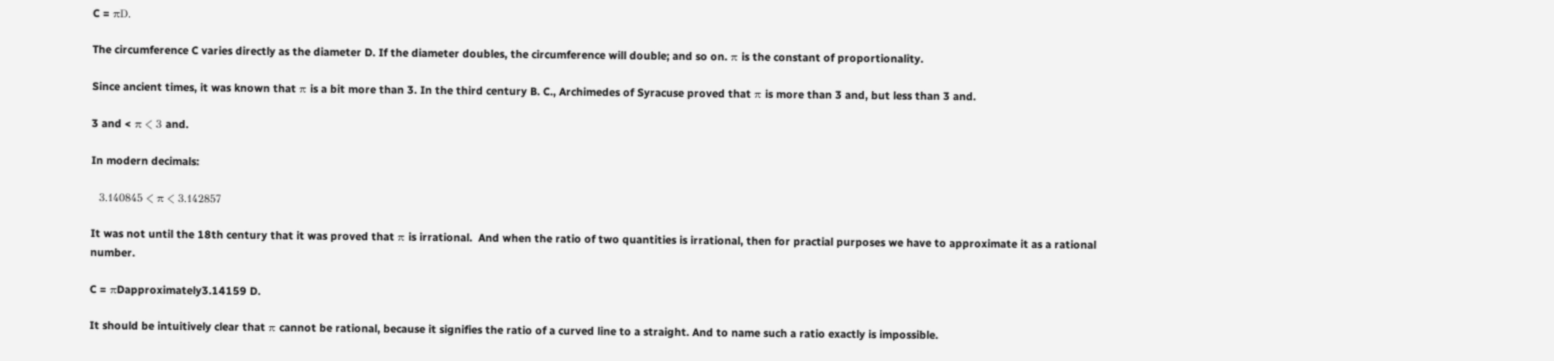C = πD.

The circumference C varies directly as the diameter D. If the diameter doubles, the circumference will double; and so on. π is the constant of proportionality.

Since ancient times, it was known that π is a bit more than 3. In the third century B. C., Archimedes of Syracuse proved that π is more than 3 and, but less than 3 and.

3 and < π < 3 and.

In modern decimals:

  3.140845 < π < 3.142857

It was not until the 18th century that it was proved that π is irrational.  And when the ratio of two quantities is irrational, then for practial purposes we have to approximate it as a rational number.

C = πDapproximately3.14159 D.

It should be intuitively clear that π cannot be rational, because it signifies the ratio of a curved line to a straight. And to name such a ratio exactly is impossible.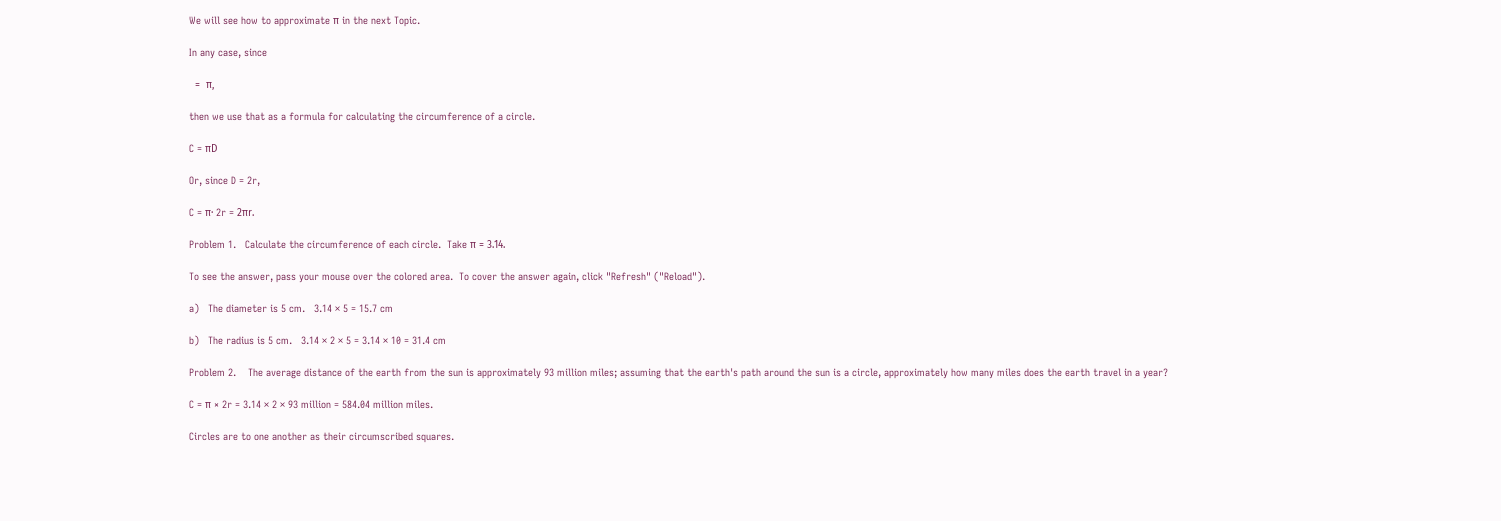We will see how to approximate π in the next Topic.

In any case, since

  =  π,

then we use that as a formula for calculating the circumference of a circle.

C = πD

Or, since D = 2r,

C = π· 2r = 2πr.

Problem 1.   Calculate the circumference of each circle.  Take π = 3.14.

To see the answer, pass your mouse over the colored area.  To cover the answer again, click "Refresh" ("Reload").

a)   The diameter is 5 cm.   3.14 × 5 = 15.7 cm

b)   The radius is 5 cm.   3.14 × 2 × 5 = 3.14 × 10 = 31.4 cm

Problem 2.    The average distance of the earth from the sun is approximately 93 million miles; assuming that the earth's path around the sun is a circle, approximately how many miles does the earth travel in a year?

C = π × 2r = 3.14 × 2 × 93 million = 584.04 million miles.

Circles are to one another as their circumscribed squares.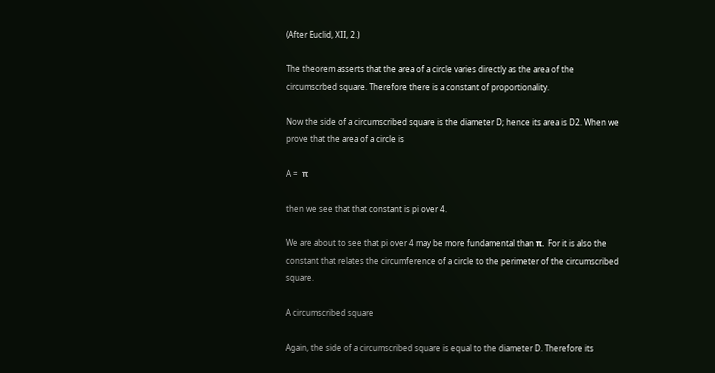(After Euclid, XII, 2.)

The theorem asserts that the area of a circle varies directly as the area of the circumscrbed square. Therefore there is a constant of proportionality.

Now the side of a circumscribed square is the diameter D; hence its area is D2. When we prove that the area of a circle is

A =  π

then we see that that constant is pi over 4.

We are about to see that pi over 4 may be more fundamental than π.  For it is also the constant that relates the circumference of a circle to the perimeter of the circumscribed square.

A circumscribed square

Again, the side of a circumscribed square is equal to the diameter D. Therefore its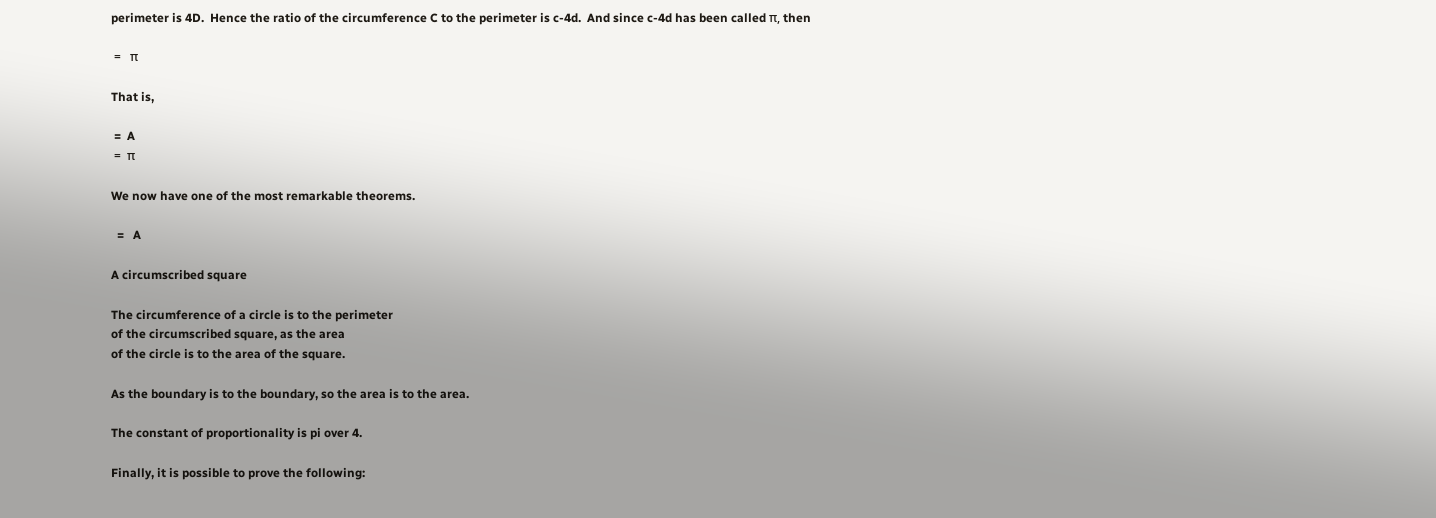perimeter is 4D.  Hence the ratio of the circumference C to the perimeter is c-4d.  And since c-4d has been called π, then

 =   π

That is,

 =  A
 =  π

We now have one of the most remarkable theorems.

  =   A

A circumscribed square

The circumference of a circle is to the perimeter
of the circumscribed square, as the area
of the circle is to the area of the square.

As the boundary is to the boundary, so the area is to the area.

The constant of proportionality is pi over 4.

Finally, it is possible to prove the following: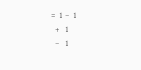=  1 −  1
  +   1
  −   1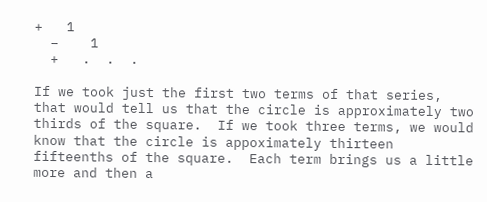+   1
  −    1
  +   .  .  .

If we took just the first two terms of that series, that would tell us that the circle is approximately two thirds of the square.  If we took three terms, we would know that the circle is appoximately thirteen fifteenths of the square.  Each term brings us a little more and then a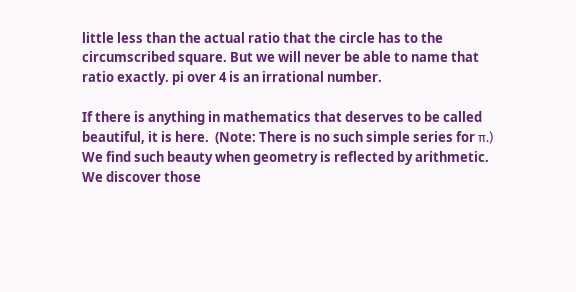little less than the actual ratio that the circle has to the circumscribed square. But we will never be able to name that ratio exactly. pi over 4 is an irrational number.

If there is anything in mathematics that deserves to be called beautiful, it is here.  (Note: There is no such simple series for π.)  We find such beauty when geometry is reflected by arithmetic.  We discover those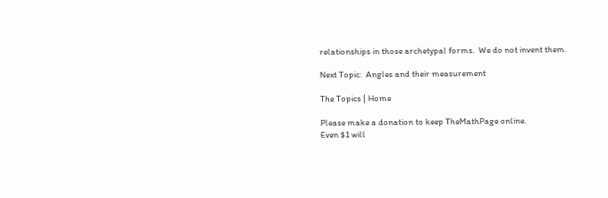relationships in those archetypal forms.  We do not invent them.

Next Topic:  Angles and their measurement

The Topics | Home

Please make a donation to keep TheMathPage online.
Even $1 will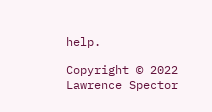help.

Copyright © 2022 Lawrence Spector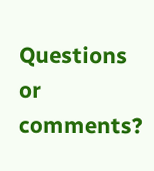Questions or comments?